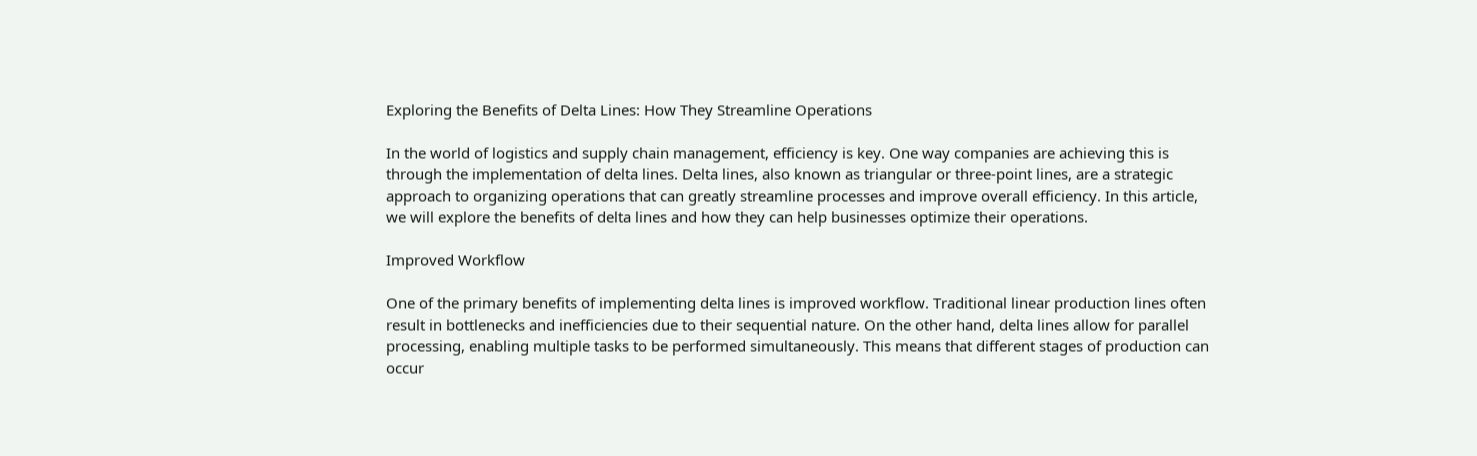Exploring the Benefits of Delta Lines: How They Streamline Operations

In the world of logistics and supply chain management, efficiency is key. One way companies are achieving this is through the implementation of delta lines. Delta lines, also known as triangular or three-point lines, are a strategic approach to organizing operations that can greatly streamline processes and improve overall efficiency. In this article, we will explore the benefits of delta lines and how they can help businesses optimize their operations.

Improved Workflow

One of the primary benefits of implementing delta lines is improved workflow. Traditional linear production lines often result in bottlenecks and inefficiencies due to their sequential nature. On the other hand, delta lines allow for parallel processing, enabling multiple tasks to be performed simultaneously. This means that different stages of production can occur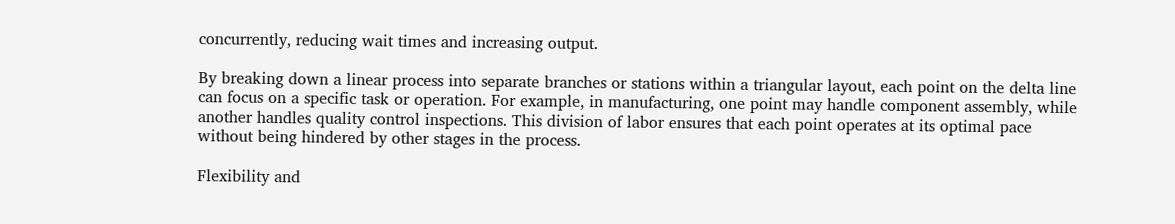concurrently, reducing wait times and increasing output.

By breaking down a linear process into separate branches or stations within a triangular layout, each point on the delta line can focus on a specific task or operation. For example, in manufacturing, one point may handle component assembly, while another handles quality control inspections. This division of labor ensures that each point operates at its optimal pace without being hindered by other stages in the process.

Flexibility and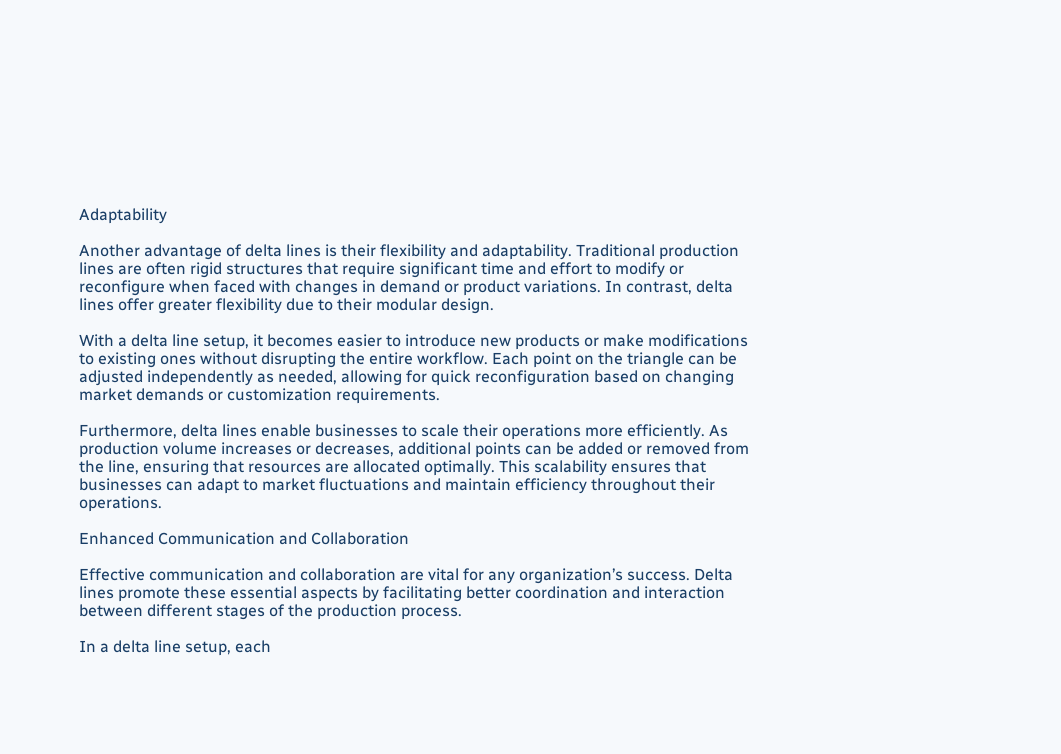Adaptability

Another advantage of delta lines is their flexibility and adaptability. Traditional production lines are often rigid structures that require significant time and effort to modify or reconfigure when faced with changes in demand or product variations. In contrast, delta lines offer greater flexibility due to their modular design.

With a delta line setup, it becomes easier to introduce new products or make modifications to existing ones without disrupting the entire workflow. Each point on the triangle can be adjusted independently as needed, allowing for quick reconfiguration based on changing market demands or customization requirements.

Furthermore, delta lines enable businesses to scale their operations more efficiently. As production volume increases or decreases, additional points can be added or removed from the line, ensuring that resources are allocated optimally. This scalability ensures that businesses can adapt to market fluctuations and maintain efficiency throughout their operations.

Enhanced Communication and Collaboration

Effective communication and collaboration are vital for any organization’s success. Delta lines promote these essential aspects by facilitating better coordination and interaction between different stages of the production process.

In a delta line setup, each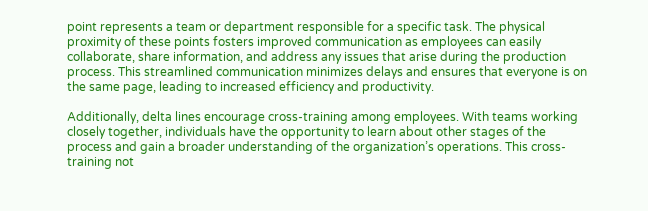point represents a team or department responsible for a specific task. The physical proximity of these points fosters improved communication as employees can easily collaborate, share information, and address any issues that arise during the production process. This streamlined communication minimizes delays and ensures that everyone is on the same page, leading to increased efficiency and productivity.

Additionally, delta lines encourage cross-training among employees. With teams working closely together, individuals have the opportunity to learn about other stages of the process and gain a broader understanding of the organization’s operations. This cross-training not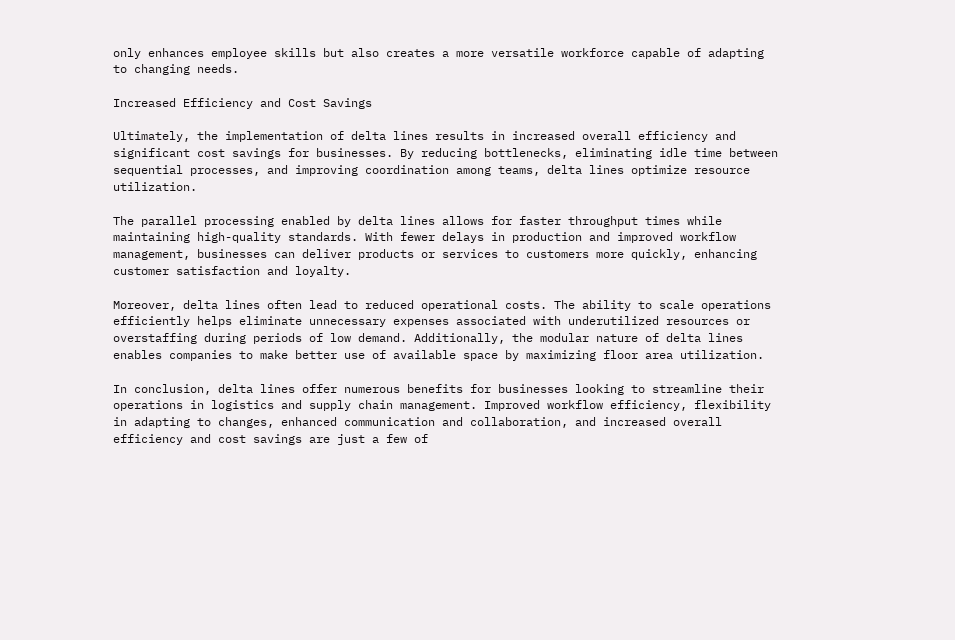only enhances employee skills but also creates a more versatile workforce capable of adapting to changing needs.

Increased Efficiency and Cost Savings

Ultimately, the implementation of delta lines results in increased overall efficiency and significant cost savings for businesses. By reducing bottlenecks, eliminating idle time between sequential processes, and improving coordination among teams, delta lines optimize resource utilization.

The parallel processing enabled by delta lines allows for faster throughput times while maintaining high-quality standards. With fewer delays in production and improved workflow management, businesses can deliver products or services to customers more quickly, enhancing customer satisfaction and loyalty.

Moreover, delta lines often lead to reduced operational costs. The ability to scale operations efficiently helps eliminate unnecessary expenses associated with underutilized resources or overstaffing during periods of low demand. Additionally, the modular nature of delta lines enables companies to make better use of available space by maximizing floor area utilization.

In conclusion, delta lines offer numerous benefits for businesses looking to streamline their operations in logistics and supply chain management. Improved workflow efficiency, flexibility in adapting to changes, enhanced communication and collaboration, and increased overall efficiency and cost savings are just a few of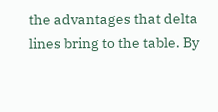the advantages that delta lines bring to the table. By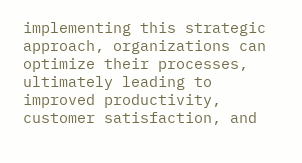implementing this strategic approach, organizations can optimize their processes, ultimately leading to improved productivity, customer satisfaction, and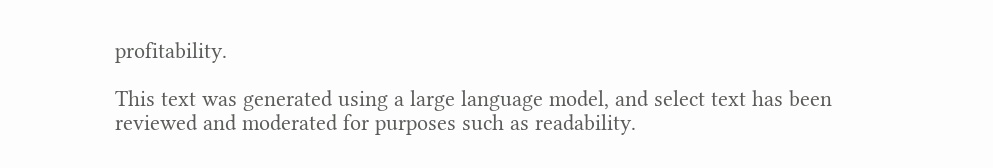profitability.

This text was generated using a large language model, and select text has been reviewed and moderated for purposes such as readability.